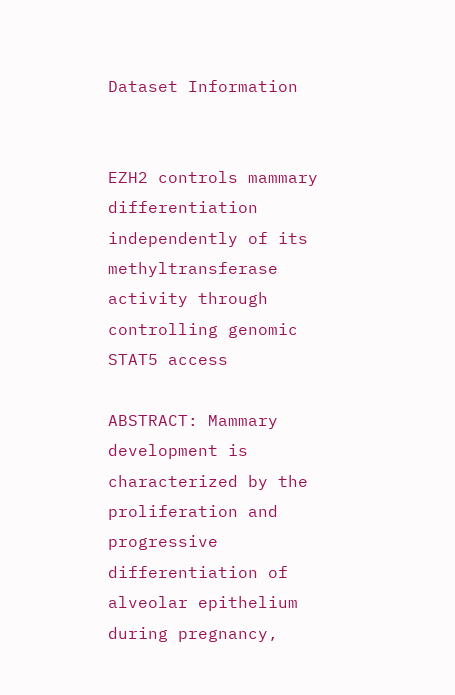Dataset Information


EZH2 controls mammary differentiation independently of its methyltransferase activity through controlling genomic STAT5 access

ABSTRACT: Mammary development is characterized by the proliferation and progressive differentiation of alveolar epithelium during pregnancy,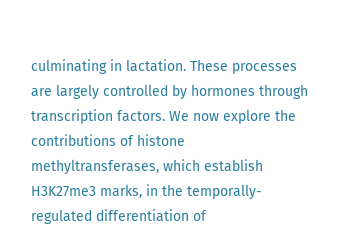culminating in lactation. These processes are largely controlled by hormones through transcription factors. We now explore the contributions of histone methyltransferases, which establish H3K27me3 marks, in the temporally-regulated differentiation of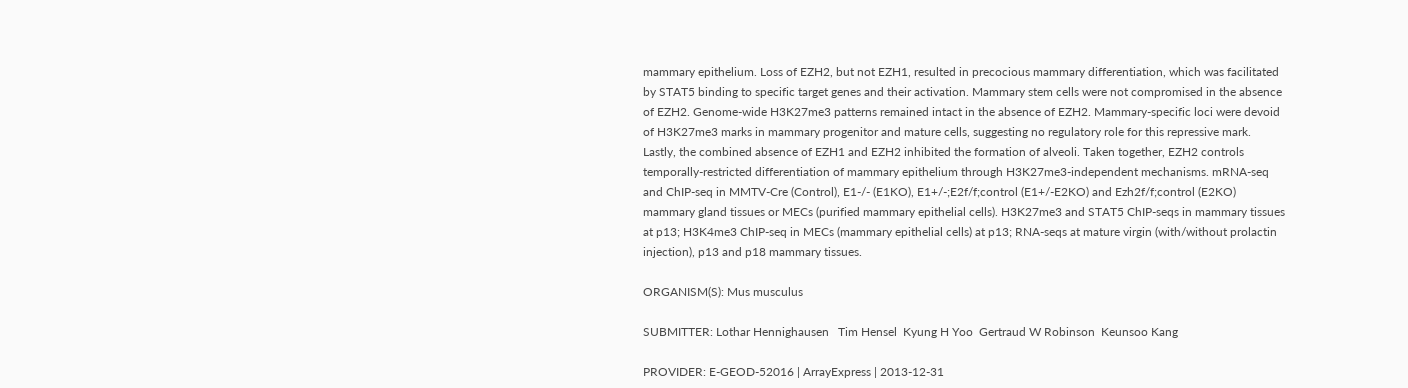mammary epithelium. Loss of EZH2, but not EZH1, resulted in precocious mammary differentiation, which was facilitated by STAT5 binding to specific target genes and their activation. Mammary stem cells were not compromised in the absence of EZH2. Genome-wide H3K27me3 patterns remained intact in the absence of EZH2. Mammary-specific loci were devoid of H3K27me3 marks in mammary progenitor and mature cells, suggesting no regulatory role for this repressive mark. Lastly, the combined absence of EZH1 and EZH2 inhibited the formation of alveoli. Taken together, EZH2 controls temporally-restricted differentiation of mammary epithelium through H3K27me3-independent mechanisms. mRNA-seq and ChIP-seq in MMTV-Cre (Control), E1-/- (E1KO), E1+/-;E2f/f;control (E1+/-E2KO) and Ezh2f/f;control (E2KO) mammary gland tissues or MECs (purified mammary epithelial cells). H3K27me3 and STAT5 ChIP-seqs in mammary tissues at p13; H3K4me3 ChIP-seq in MECs (mammary epithelial cells) at p13; RNA-seqs at mature virgin (with/without prolactin injection), p13 and p18 mammary tissues.

ORGANISM(S): Mus musculus

SUBMITTER: Lothar Hennighausen   Tim Hensel  Kyung H Yoo  Gertraud W Robinson  Keunsoo Kang

PROVIDER: E-GEOD-52016 | ArrayExpress | 2013-12-31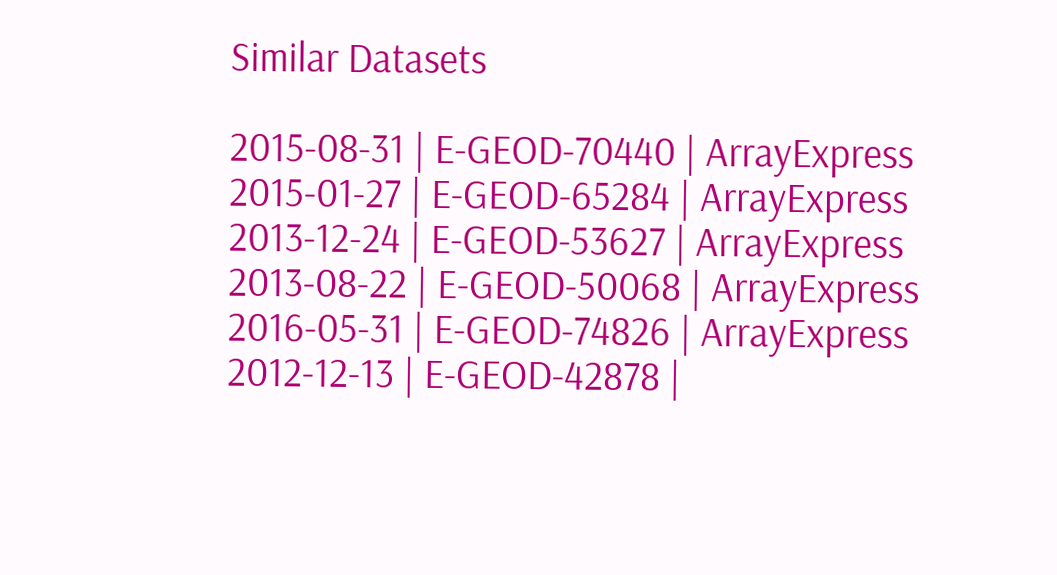Similar Datasets

2015-08-31 | E-GEOD-70440 | ArrayExpress
2015-01-27 | E-GEOD-65284 | ArrayExpress
2013-12-24 | E-GEOD-53627 | ArrayExpress
2013-08-22 | E-GEOD-50068 | ArrayExpress
2016-05-31 | E-GEOD-74826 | ArrayExpress
2012-12-13 | E-GEOD-42878 |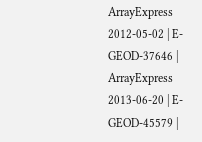ArrayExpress
2012-05-02 | E-GEOD-37646 | ArrayExpress
2013-06-20 | E-GEOD-45579 |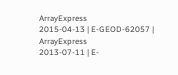ArrayExpress
2015-04-13 | E-GEOD-62057 | ArrayExpress
2013-07-11 | E-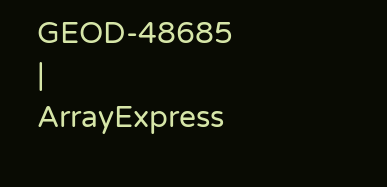GEOD-48685 | ArrayExpress